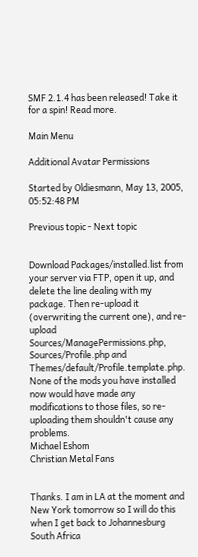SMF 2.1.4 has been released! Take it for a spin! Read more.

Main Menu

Additional Avatar Permissions

Started by Oldiesmann, May 13, 2005, 05:52:48 PM

Previous topic - Next topic


Download Packages/installed.list from your server via FTP, open it up, and delete the line dealing with my package. Then re-upload it (overwriting the current one), and re-upload Sources/ManagePermissions.php, Sources/Profile.php and Themes/default/Profile.template.php. None of the mods you have installed now would have made any modifications to those files, so re-uploading them shouldn't cause any problems.
Michael Eshom
Christian Metal Fans


Thanks. I am in LA at the moment and New York tomorrow so I will do this when I get back to Johannesburg South Africa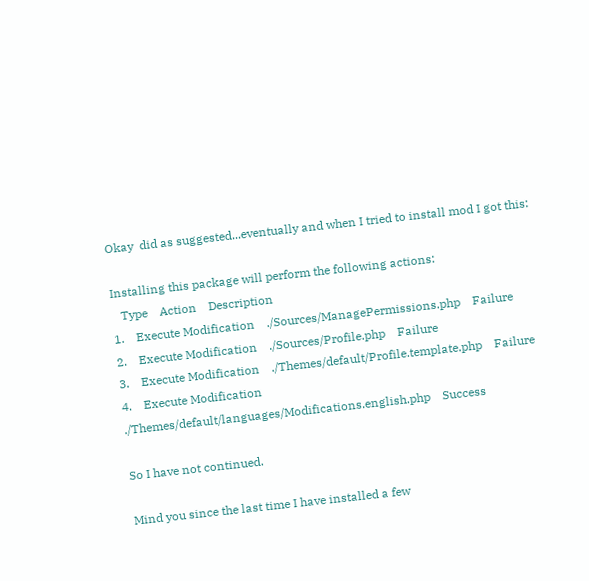Okay  did as suggested...eventually and when I tried to install mod I got this:

Installing this package will perform the following actions:
   Type    Action    Description
1.    Execute Modification    ./Sources/ManagePermissions.php    Failure
2.    Execute Modification    ./Sources/Profile.php    Failure
3.    Execute Modification    ./Themes/default/Profile.template.php    Failure
4.    Execute Modification    ./Themes/default/languages/Modifications.english.php    Success

So I have not continued.

Mind you since the last time I have installed a few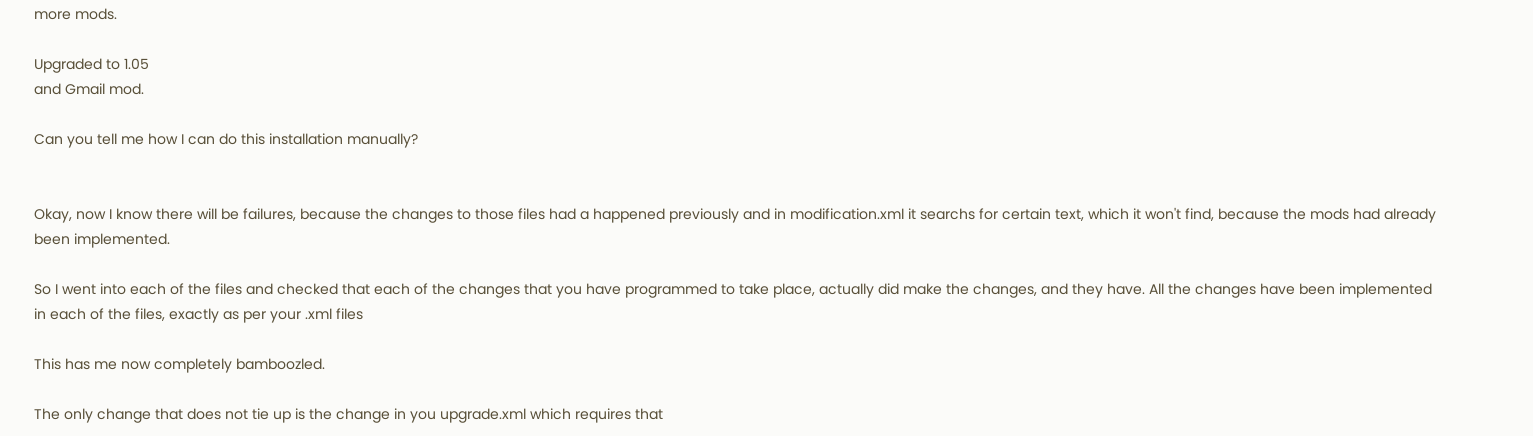more mods.

Upgraded to 1.05
and Gmail mod.

Can you tell me how I can do this installation manually?


Okay, now I know there will be failures, because the changes to those files had a happened previously and in modification.xml it searchs for certain text, which it won't find, because the mods had already been implemented.

So I went into each of the files and checked that each of the changes that you have programmed to take place, actually did make the changes, and they have. All the changes have been implemented in each of the files, exactly as per your .xml files

This has me now completely bamboozled.

The only change that does not tie up is the change in you upgrade.xml which requires that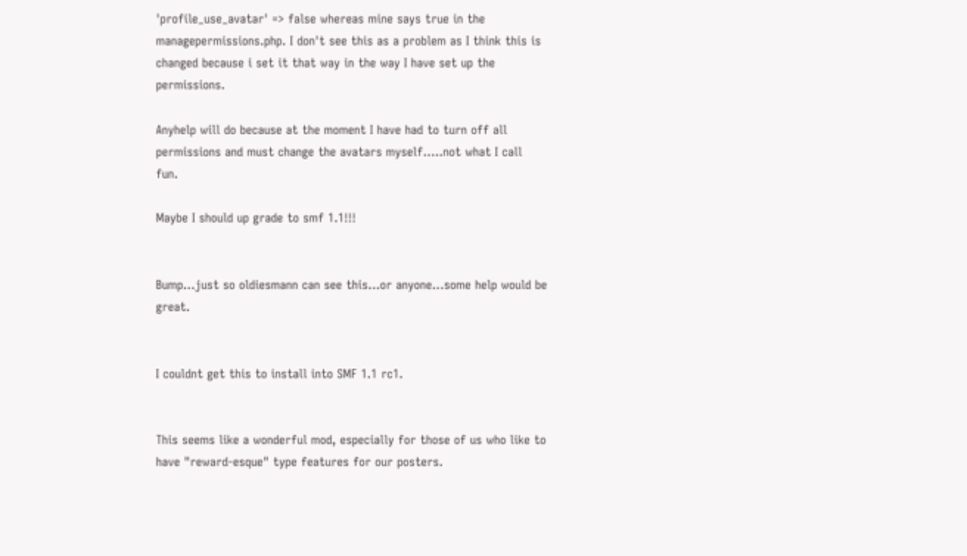'profile_use_avatar' => false whereas mine says true in the managepermissions.php. I don't see this as a problem as I think this is changed because i set it that way in the way I have set up the permissions.

Anyhelp will do because at the moment I have had to turn off all permissions and must change the avatars myself.....not what I call fun.

Maybe I should up grade to smf 1.1!!!


Bump...just so oldiesmann can see this...or anyone...some help would be great.


I couldnt get this to install into SMF 1.1 rc1.


This seems like a wonderful mod, especially for those of us who like to have "reward-esque" type features for our posters.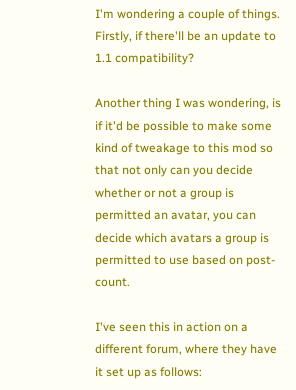I'm wondering a couple of things. Firstly, if there'll be an update to 1.1 compatibility?

Another thing I was wondering, is if it'd be possible to make some kind of tweakage to this mod so that not only can you decide whether or not a group is permitted an avatar, you can decide which avatars a group is permitted to use based on post-count.

I've seen this in action on a different forum, where they have it set up as follows: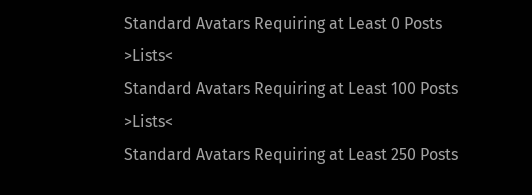Standard Avatars Requiring at Least 0 Posts >Lists<
Standard Avatars Requiring at Least 100 Posts >Lists<
Standard Avatars Requiring at Least 250 Posts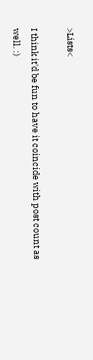>Lists<

I think it'd be fun to have it coincide with post count as well. :)